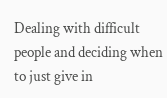Dealing with difficult people and deciding when to just give in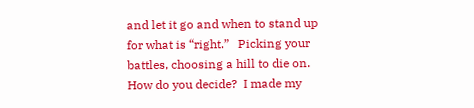and let it go and when to stand up for what is “right.”   Picking your battles, choosing a hill to die on.  How do you decide?  I made my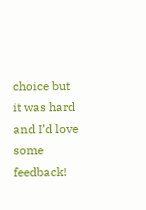choice but it was hard and I’d love some feedback!